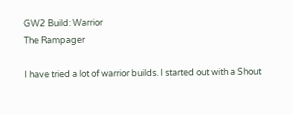GW2 Build: Warrior
The Rampager

I have tried a lot of warrior builds. I started out with a Shout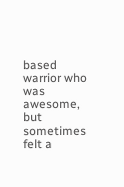based warrior who was awesome, but sometimes felt a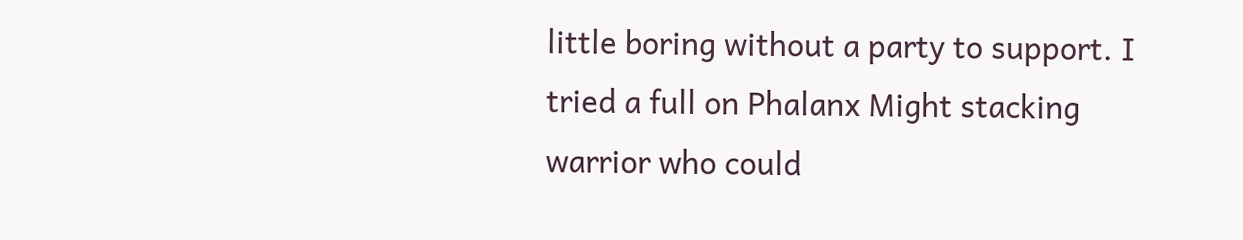little boring without a party to support. I tried a full on Phalanx Might stacking warrior who could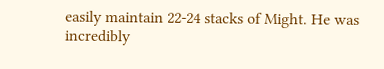easily maintain 22-24 stacks of Might. He was incredibly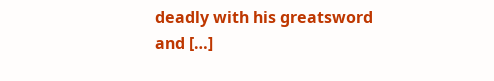deadly with his greatsword and […]